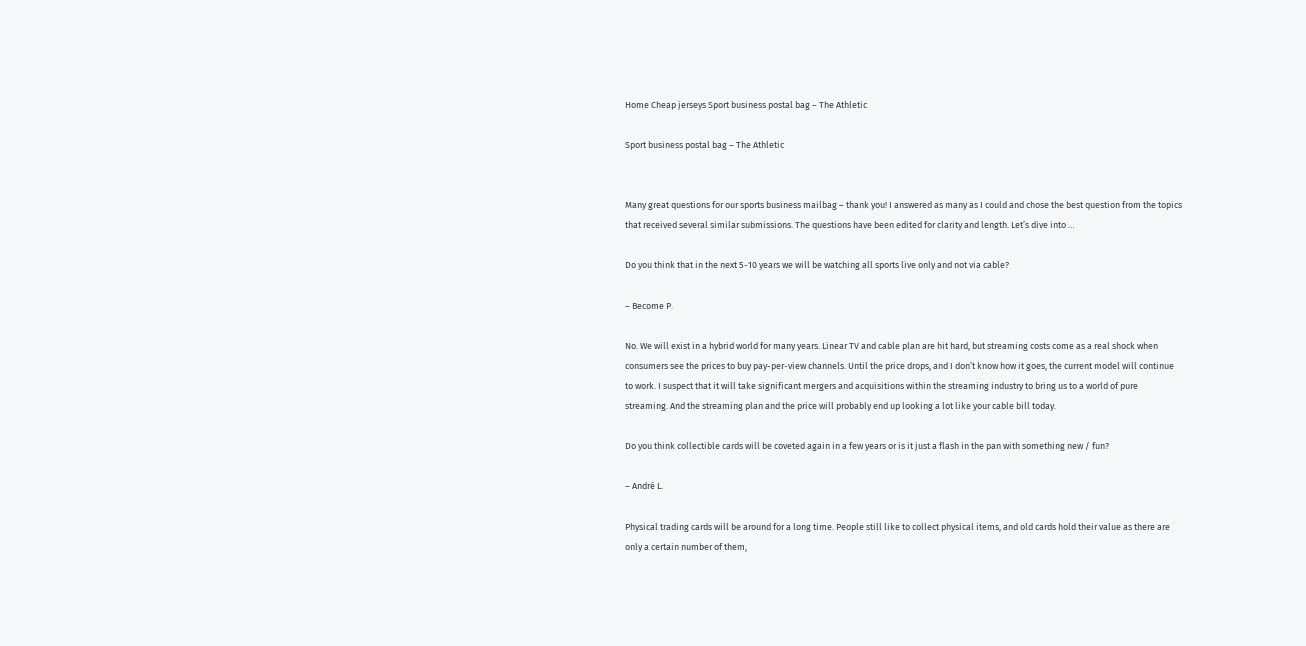Home Cheap jerseys Sport business postal bag – The Athletic

Sport business postal bag – The Athletic


Many great questions for our sports business mailbag – thank you! I answered as many as I could and chose the best question from the topics that received several similar submissions. The questions have been edited for clarity and length. Let’s dive into …

Do you think that in the next 5-10 years we will be watching all sports live only and not via cable?

– Become P.

No. We will exist in a hybrid world for many years. Linear TV and cable plan are hit hard, but streaming costs come as a real shock when consumers see the prices to buy pay-per-view channels. Until the price drops, and I don’t know how it goes, the current model will continue to work. I suspect that it will take significant mergers and acquisitions within the streaming industry to bring us to a world of pure streaming. And the streaming plan and the price will probably end up looking a lot like your cable bill today.

Do you think collectible cards will be coveted again in a few years or is it just a flash in the pan with something new / fun?

– André L.

Physical trading cards will be around for a long time. People still like to collect physical items, and old cards hold their value as there are only a certain number of them,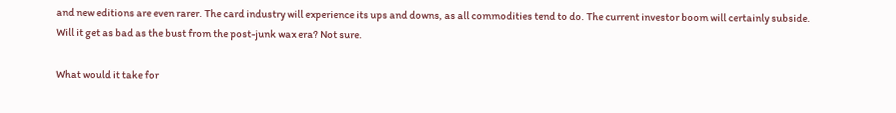and new editions are even rarer. The card industry will experience its ups and downs, as all commodities tend to do. The current investor boom will certainly subside. Will it get as bad as the bust from the post-junk wax era? Not sure.

What would it take for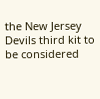the New Jersey Devils third kit to be considered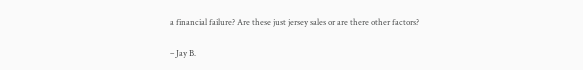a financial failure? Are these just jersey sales or are there other factors?

– Jay B.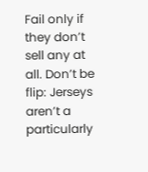Fail only if they don’t sell any at all. Don’t be flip: Jerseys aren’t a particularly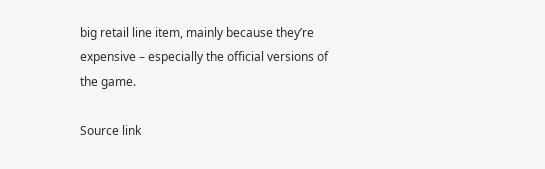big retail line item, mainly because they’re expensive – especially the official versions of the game.

Source link